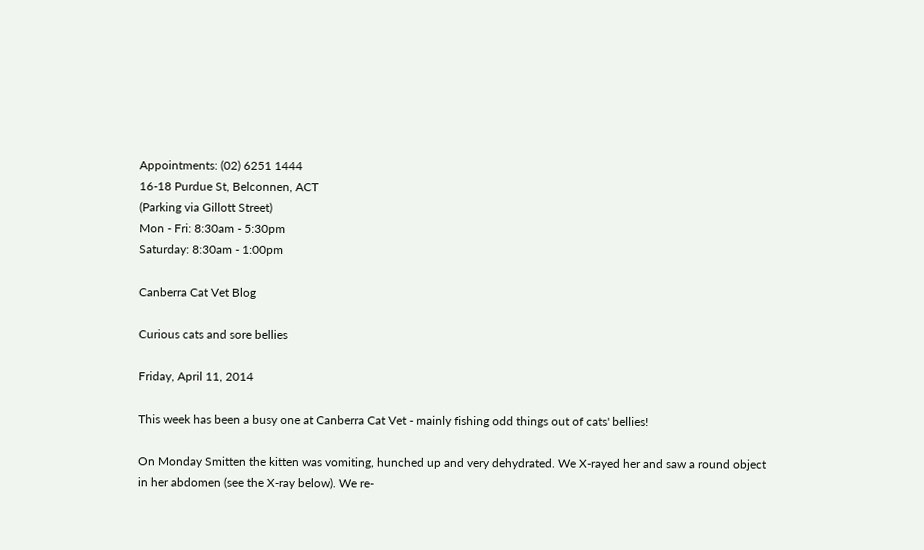Appointments: (02) 6251 1444
16-18 Purdue St, Belconnen, ACT
(Parking via Gillott Street)
Mon - Fri: 8:30am - 5:30pm
Saturday: 8:30am - 1:00pm

Canberra Cat Vet Blog

Curious cats and sore bellies

Friday, April 11, 2014

This week has been a busy one at Canberra Cat Vet - mainly fishing odd things out of cats' bellies!

On Monday Smitten the kitten was vomiting, hunched up and very dehydrated. We X-rayed her and saw a round object in her abdomen (see the X-ray below). We re-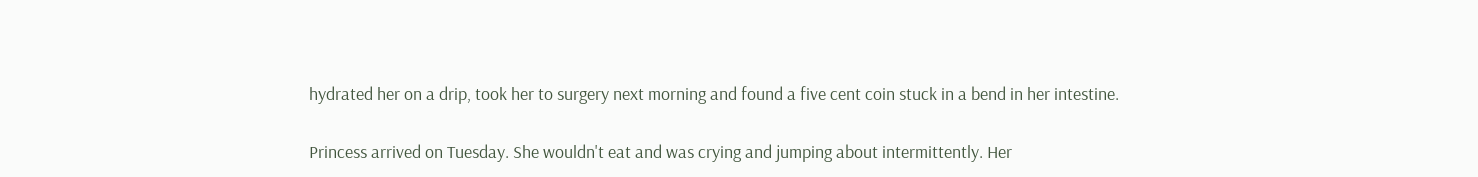hydrated her on a drip, took her to surgery next morning and found a five cent coin stuck in a bend in her intestine.

Princess arrived on Tuesday. She wouldn't eat and was crying and jumping about intermittently. Her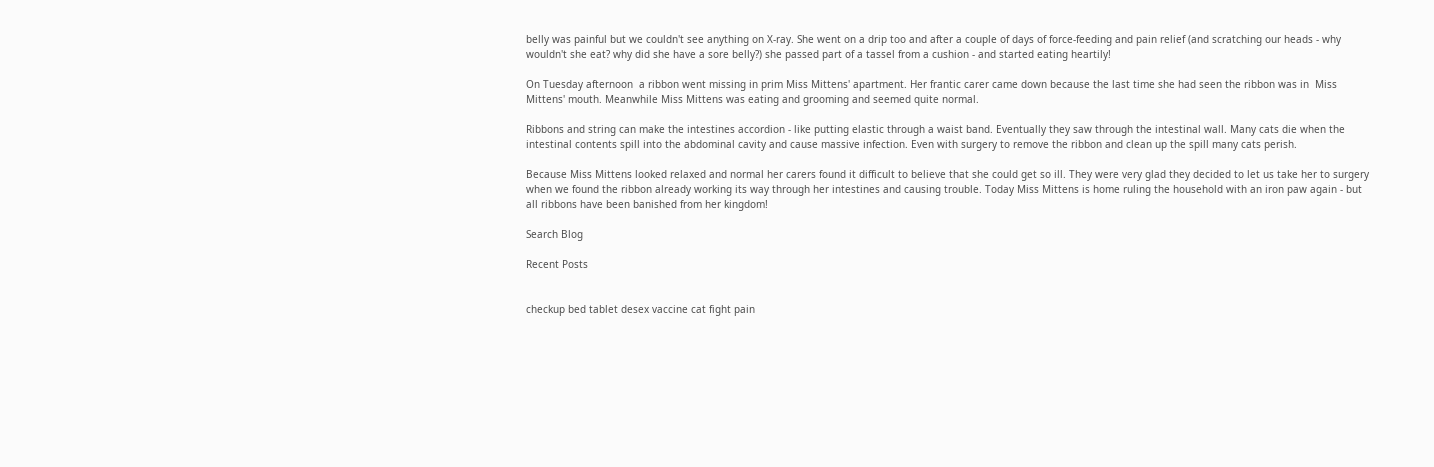belly was painful but we couldn't see anything on X-ray. She went on a drip too and after a couple of days of force-feeding and pain relief (and scratching our heads - why wouldn't she eat? why did she have a sore belly?) she passed part of a tassel from a cushion - and started eating heartily!

On Tuesday afternoon  a ribbon went missing in prim Miss Mittens' apartment. Her frantic carer came down because the last time she had seen the ribbon was in  Miss Mittens' mouth. Meanwhile Miss Mittens was eating and grooming and seemed quite normal.

Ribbons and string can make the intestines accordion - like putting elastic through a waist band. Eventually they saw through the intestinal wall. Many cats die when the intestinal contents spill into the abdominal cavity and cause massive infection. Even with surgery to remove the ribbon and clean up the spill many cats perish.

Because Miss Mittens looked relaxed and normal her carers found it difficult to believe that she could get so ill. They were very glad they decided to let us take her to surgery when we found the ribbon already working its way through her intestines and causing trouble. Today Miss Mittens is home ruling the household with an iron paw again - but all ribbons have been banished from her kingdom!

Search Blog

Recent Posts


checkup bed tablet desex vaccine cat fight pain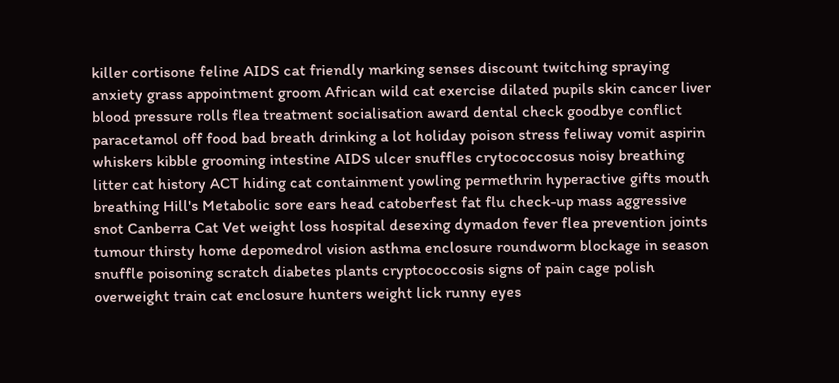killer cortisone feline AIDS cat friendly marking senses discount twitching spraying anxiety grass appointment groom African wild cat exercise dilated pupils skin cancer liver blood pressure rolls flea treatment socialisation award dental check goodbye conflict paracetamol off food bad breath drinking a lot holiday poison stress feliway vomit aspirin whiskers kibble grooming intestine AIDS ulcer snuffles crytococcosus noisy breathing litter cat history ACT hiding cat containment yowling permethrin hyperactive gifts mouth breathing Hill's Metabolic sore ears head catoberfest fat flu check-up mass aggressive snot Canberra Cat Vet weight loss hospital desexing dymadon fever flea prevention joints tumour thirsty home depomedrol vision asthma enclosure roundworm blockage in season snuffle poisoning scratch diabetes plants cryptococcosis signs of pain cage polish overweight train cat enclosure hunters weight lick runny eyes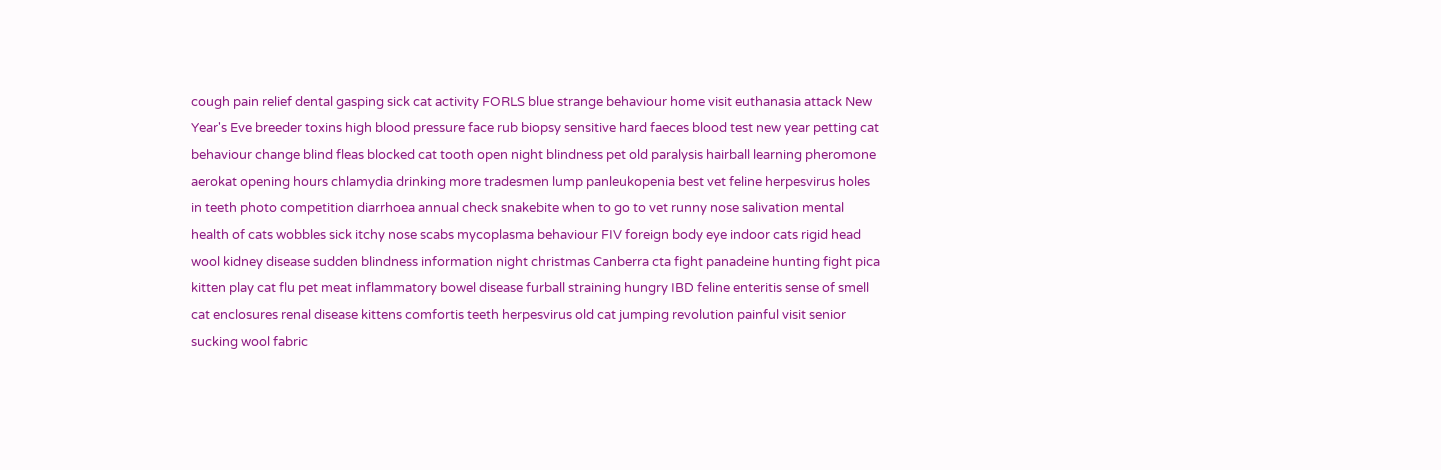cough pain relief dental gasping sick cat activity FORLS blue strange behaviour home visit euthanasia attack New Year's Eve breeder toxins high blood pressure face rub biopsy sensitive hard faeces blood test new year petting cat behaviour change blind fleas blocked cat tooth open night blindness pet old paralysis hairball learning pheromone aerokat opening hours chlamydia drinking more tradesmen lump panleukopenia best vet feline herpesvirus holes in teeth photo competition diarrhoea annual check snakebite when to go to vet runny nose salivation mental health of cats wobbles sick itchy nose scabs mycoplasma behaviour FIV foreign body eye indoor cats rigid head wool kidney disease sudden blindness information night christmas Canberra cta fight panadeine hunting fight pica kitten play cat flu pet meat inflammatory bowel disease furball straining hungry IBD feline enteritis sense of smell cat enclosures renal disease kittens comfortis teeth herpesvirus old cat jumping revolution painful visit senior sucking wool fabric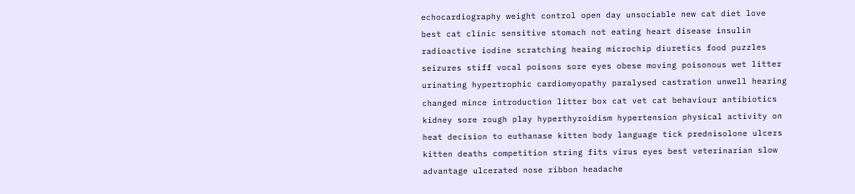echocardiography weight control open day unsociable new cat diet love best cat clinic sensitive stomach not eating heart disease insulin radioactive iodine scratching heaing microchip diuretics food puzzles seizures stiff vocal poisons sore eyes obese moving poisonous wet litter urinating hypertrophic cardiomyopathy paralysed castration unwell hearing changed mince introduction litter box cat vet cat behaviour antibiotics kidney sore rough play hyperthyroidism hypertension physical activity on heat decision to euthanase kitten body language tick prednisolone ulcers kitten deaths competition string fits virus eyes best veterinarian slow advantage ulcerated nose ribbon headache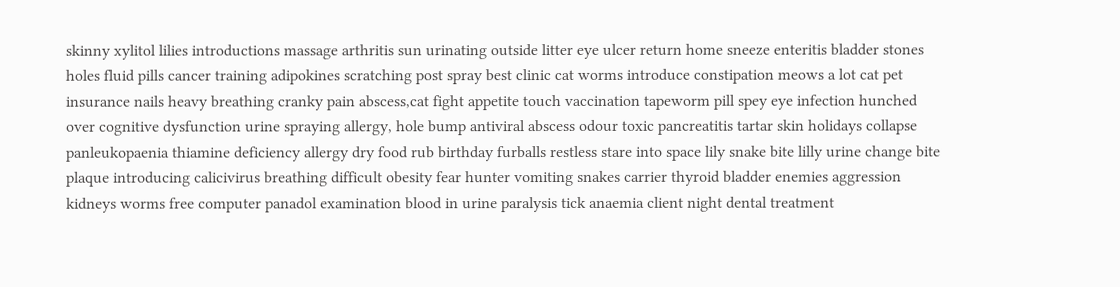skinny xylitol lilies introductions massage arthritis sun urinating outside litter eye ulcer return home sneeze enteritis bladder stones holes fluid pills cancer training adipokines scratching post spray best clinic cat worms introduce constipation meows a lot cat pet insurance nails heavy breathing cranky pain abscess,cat fight appetite touch vaccination tapeworm pill spey eye infection hunched over cognitive dysfunction urine spraying allergy, hole bump antiviral abscess odour toxic pancreatitis tartar skin holidays collapse panleukopaenia thiamine deficiency allergy dry food rub birthday furballs restless stare into space lily snake bite lilly urine change bite plaque introducing calicivirus breathing difficult obesity fear hunter vomiting snakes carrier thyroid bladder enemies aggression kidneys worms free computer panadol examination blood in urine paralysis tick anaemia client night dental treatment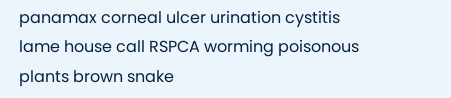panamax corneal ulcer urination cystitis lame house call RSPCA worming poisonous plants brown snake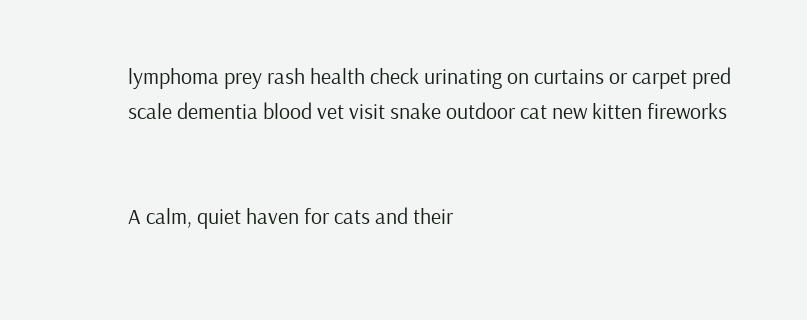lymphoma prey rash health check urinating on curtains or carpet pred scale dementia blood vet visit snake outdoor cat new kitten fireworks


A calm, quiet haven for cats and their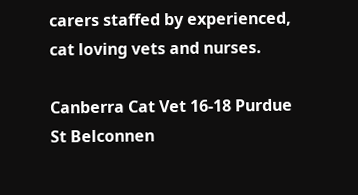carers staffed by experienced, cat loving vets and nurses.

Canberra Cat Vet 16-18 Purdue St Belconnen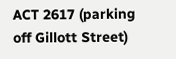ACT 2617 (parking off Gillott Street)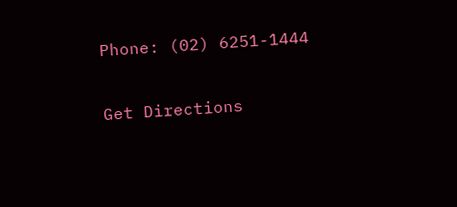Phone: (02) 6251-1444

Get Directions